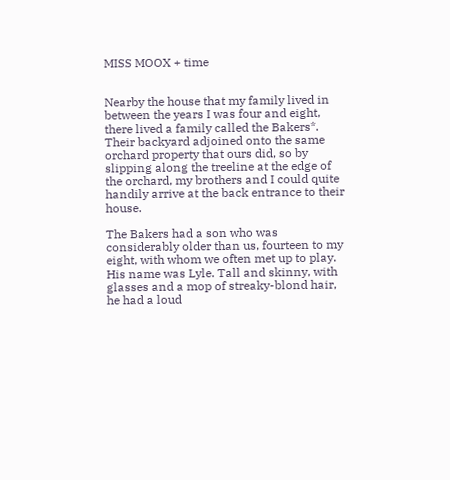MISS MOOX + time


Nearby the house that my family lived in between the years I was four and eight, there lived a family called the Bakers*. Their backyard adjoined onto the same orchard property that ours did, so by slipping along the treeline at the edge of the orchard, my brothers and I could quite handily arrive at the back entrance to their house.

The Bakers had a son who was considerably older than us, fourteen to my eight, with whom we often met up to play. His name was Lyle. Tall and skinny, with glasses and a mop of streaky-blond hair, he had a loud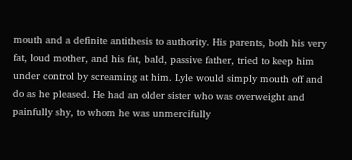mouth and a definite antithesis to authority. His parents, both his very fat, loud mother, and his fat, bald, passive father, tried to keep him under control by screaming at him. Lyle would simply mouth off and do as he pleased. He had an older sister who was overweight and painfully shy, to whom he was unmercifully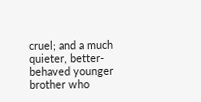cruel; and a much quieter, better-behaved younger brother who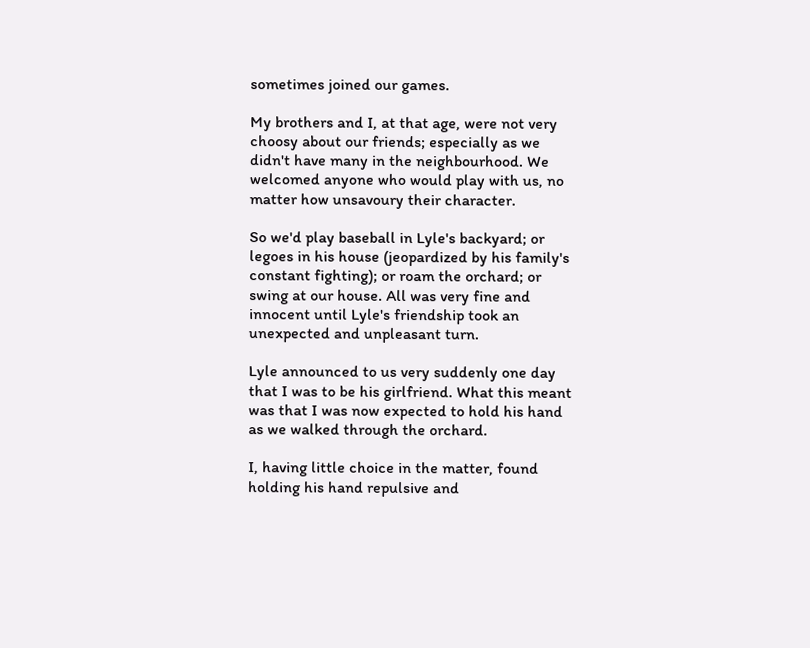sometimes joined our games.

My brothers and I, at that age, were not very choosy about our friends; especially as we didn't have many in the neighbourhood. We welcomed anyone who would play with us, no matter how unsavoury their character.

So we'd play baseball in Lyle's backyard; or legoes in his house (jeopardized by his family's constant fighting); or roam the orchard; or swing at our house. All was very fine and innocent until Lyle's friendship took an unexpected and unpleasant turn.

Lyle announced to us very suddenly one day that I was to be his girlfriend. What this meant was that I was now expected to hold his hand as we walked through the orchard.

I, having little choice in the matter, found holding his hand repulsive and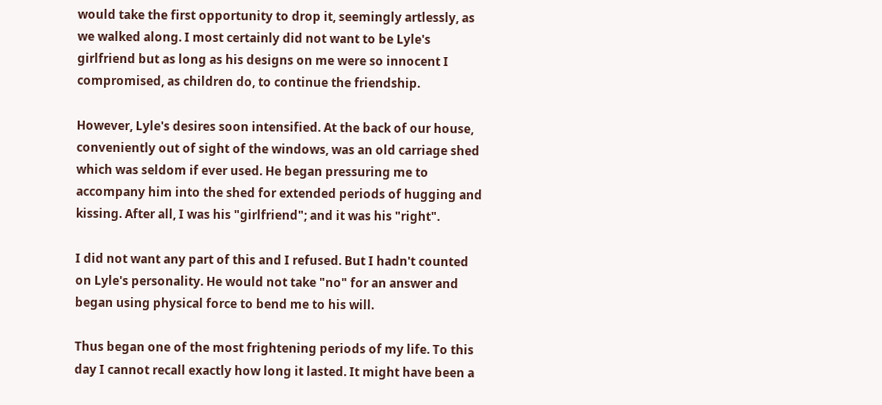would take the first opportunity to drop it, seemingly artlessly, as we walked along. I most certainly did not want to be Lyle's girlfriend but as long as his designs on me were so innocent I compromised, as children do, to continue the friendship.

However, Lyle's desires soon intensified. At the back of our house, conveniently out of sight of the windows, was an old carriage shed which was seldom if ever used. He began pressuring me to accompany him into the shed for extended periods of hugging and kissing. After all, I was his "girlfriend"; and it was his "right".

I did not want any part of this and I refused. But I hadn't counted on Lyle's personality. He would not take "no" for an answer and began using physical force to bend me to his will.

Thus began one of the most frightening periods of my life. To this day I cannot recall exactly how long it lasted. It might have been a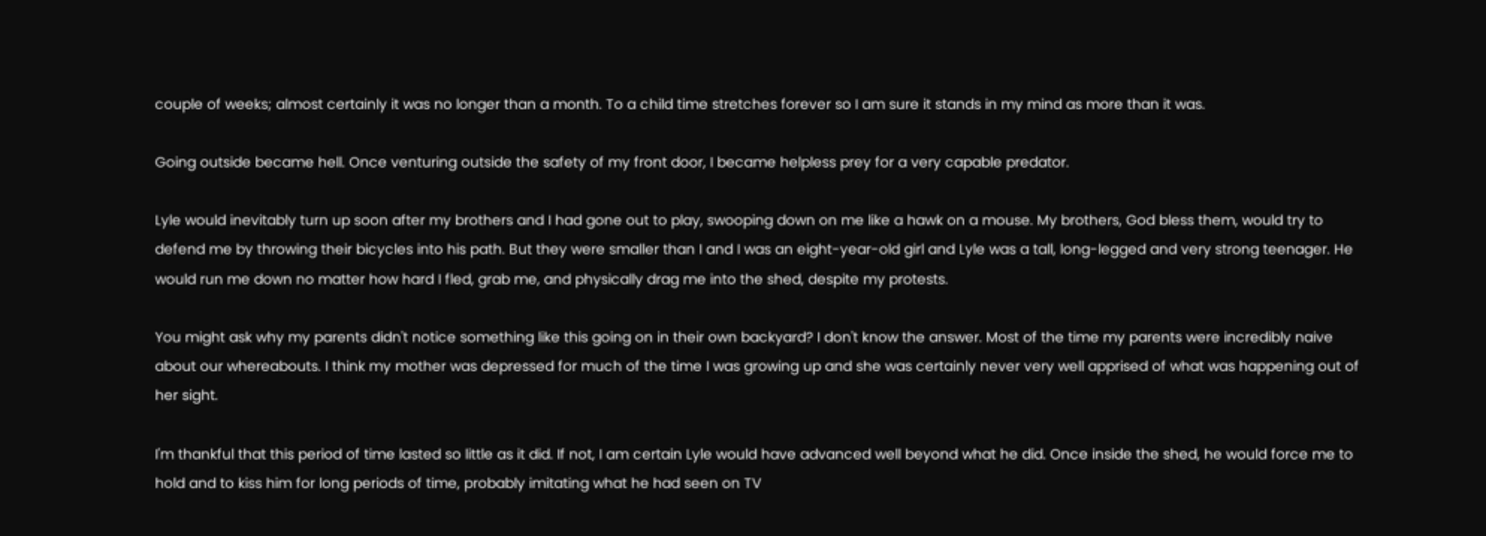couple of weeks; almost certainly it was no longer than a month. To a child time stretches forever so I am sure it stands in my mind as more than it was.

Going outside became hell. Once venturing outside the safety of my front door, I became helpless prey for a very capable predator.

Lyle would inevitably turn up soon after my brothers and I had gone out to play, swooping down on me like a hawk on a mouse. My brothers, God bless them, would try to defend me by throwing their bicycles into his path. But they were smaller than I and I was an eight-year-old girl and Lyle was a tall, long-legged and very strong teenager. He would run me down no matter how hard I fled, grab me, and physically drag me into the shed, despite my protests.

You might ask why my parents didn't notice something like this going on in their own backyard? I don't know the answer. Most of the time my parents were incredibly naive about our whereabouts. I think my mother was depressed for much of the time I was growing up and she was certainly never very well apprised of what was happening out of her sight.

I'm thankful that this period of time lasted so little as it did. If not, I am certain Lyle would have advanced well beyond what he did. Once inside the shed, he would force me to hold and to kiss him for long periods of time, probably imitating what he had seen on TV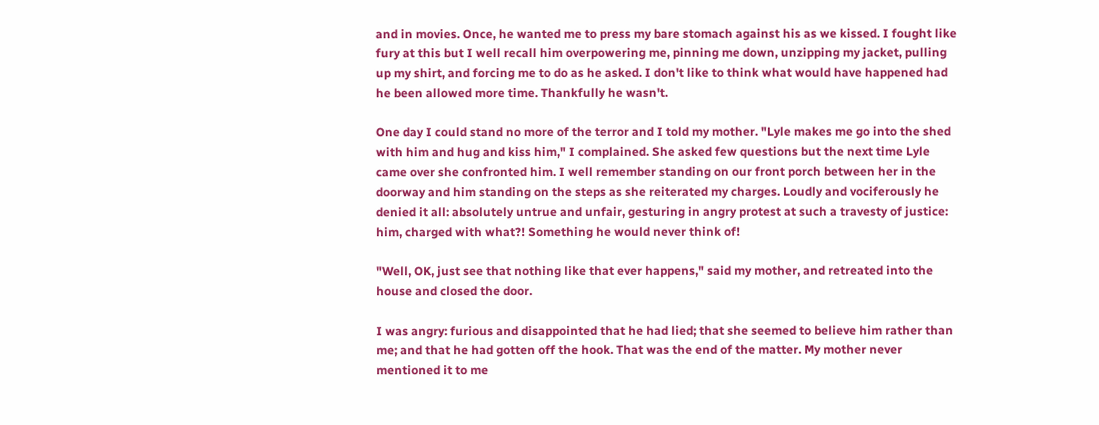and in movies. Once, he wanted me to press my bare stomach against his as we kissed. I fought like fury at this but I well recall him overpowering me, pinning me down, unzipping my jacket, pulling up my shirt, and forcing me to do as he asked. I don't like to think what would have happened had he been allowed more time. Thankfully he wasn't.

One day I could stand no more of the terror and I told my mother. "Lyle makes me go into the shed with him and hug and kiss him," I complained. She asked few questions but the next time Lyle came over she confronted him. I well remember standing on our front porch between her in the doorway and him standing on the steps as she reiterated my charges. Loudly and vociferously he denied it all: absolutely untrue and unfair, gesturing in angry protest at such a travesty of justice: him, charged with what?! Something he would never think of!

"Well, OK, just see that nothing like that ever happens," said my mother, and retreated into the house and closed the door.

I was angry: furious and disappointed that he had lied; that she seemed to believe him rather than me; and that he had gotten off the hook. That was the end of the matter. My mother never mentioned it to me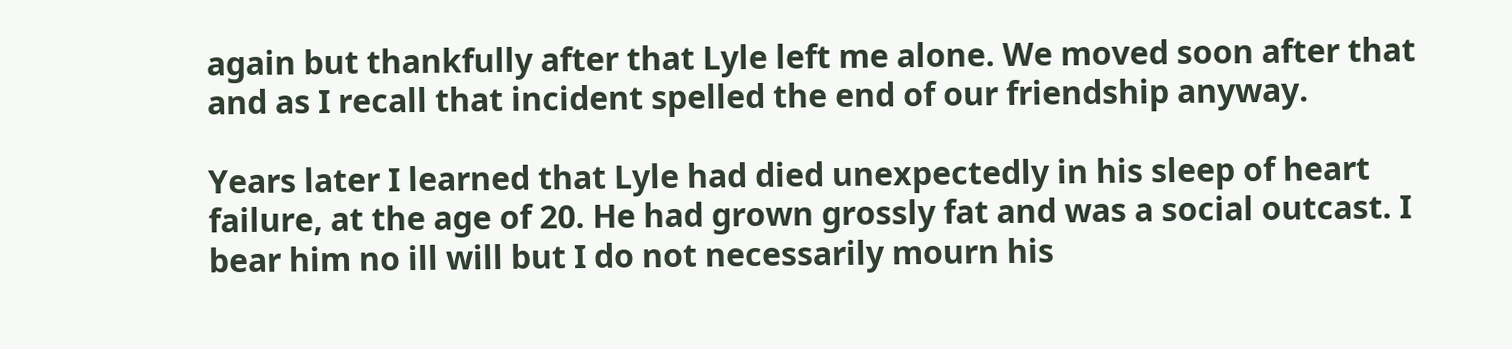again but thankfully after that Lyle left me alone. We moved soon after that and as I recall that incident spelled the end of our friendship anyway.

Years later I learned that Lyle had died unexpectedly in his sleep of heart failure, at the age of 20. He had grown grossly fat and was a social outcast. I bear him no ill will but I do not necessarily mourn his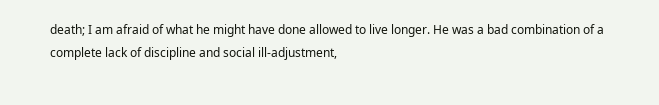death; I am afraid of what he might have done allowed to live longer. He was a bad combination of a complete lack of discipline and social ill-adjustment,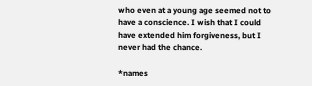who even at a young age seemed not to have a conscience. I wish that I could have extended him forgiveness, but I never had the chance.

*names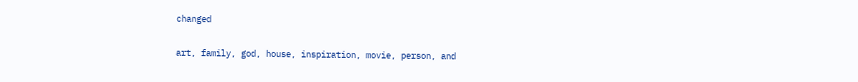changed

art, family, god, house, inspiration, movie, person, and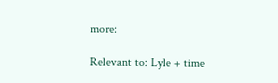more:

Relevant to: Lyle + time